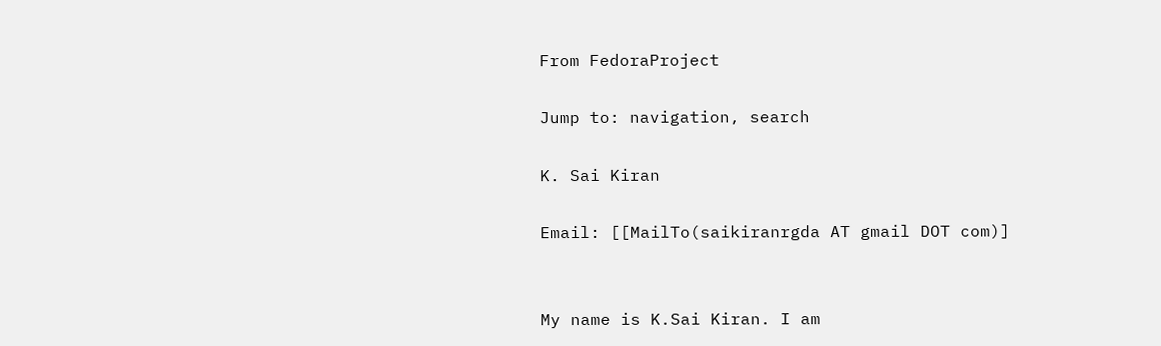From FedoraProject

Jump to: navigation, search

K. Sai Kiran

Email: [[MailTo(saikiranrgda AT gmail DOT com)]


My name is K.Sai Kiran. I am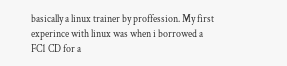basically a linux trainer by proffession. My first experince with linux was when i borrowed a FC1 CD for a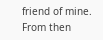friend of mine. From then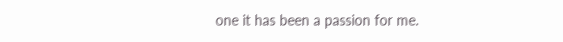one it has been a passion for me.